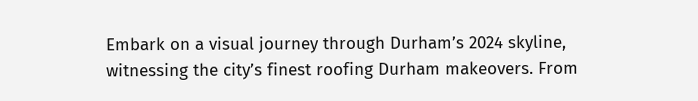Embark on a visual journey through Durham’s 2024 skyline, witnessing the city’s finest roofing Durham makeovers. From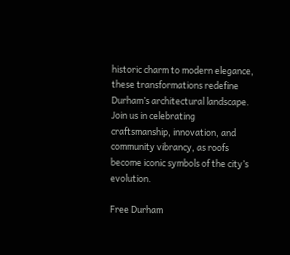historic charm to modern elegance, these transformations redefine Durham’s architectural landscape. Join us in celebrating craftsmanship, innovation, and community vibrancy, as roofs become iconic symbols of the city’s evolution.

Free Durham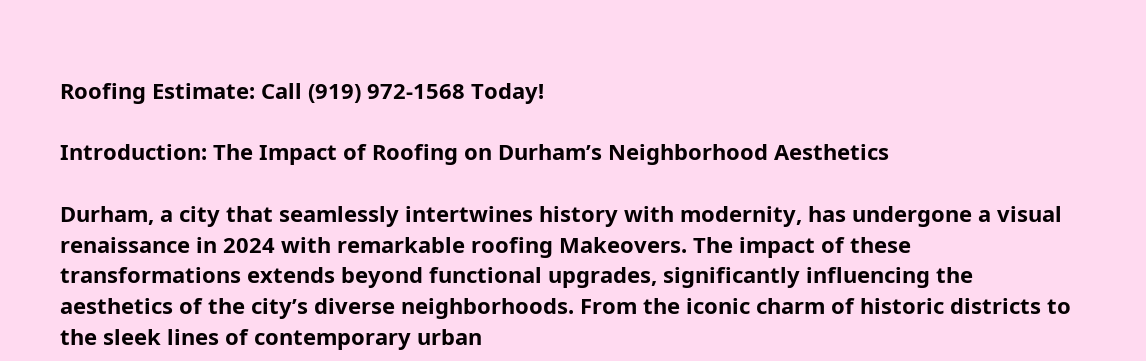Roofing Estimate: Call (919) 972-1568 Today!

Introduction: The Impact of Roofing on Durham’s Neighborhood Aesthetics

Durham, a city that seamlessly intertwines history with modernity, has undergone a visual renaissance in 2024 with remarkable roofing Makeovers. The impact of these transformations extends beyond functional upgrades, significantly influencing the aesthetics of the city’s diverse neighborhoods. From the iconic charm of historic districts to the sleek lines of contemporary urban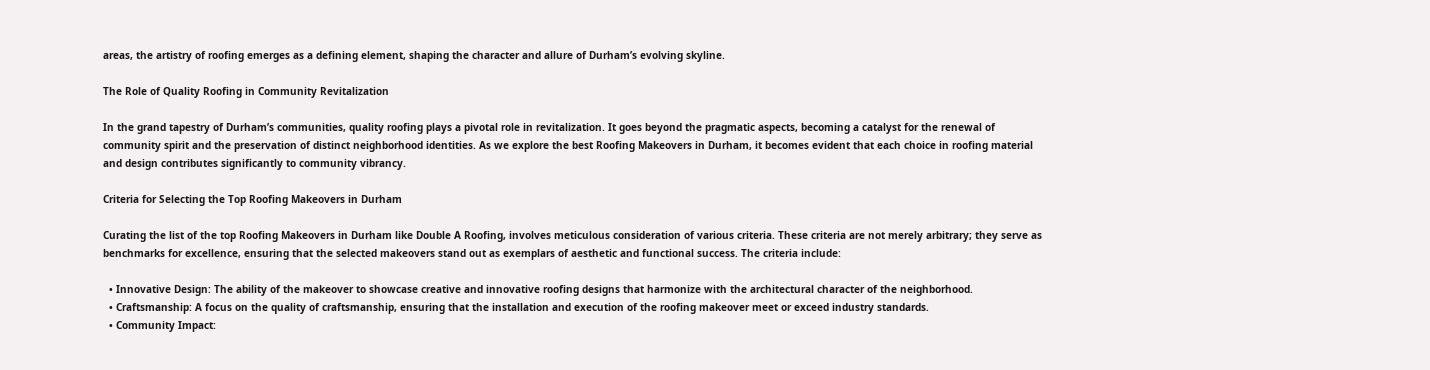areas, the artistry of roofing emerges as a defining element, shaping the character and allure of Durham’s evolving skyline.

The Role of Quality Roofing in Community Revitalization

In the grand tapestry of Durham’s communities, quality roofing plays a pivotal role in revitalization. It goes beyond the pragmatic aspects, becoming a catalyst for the renewal of community spirit and the preservation of distinct neighborhood identities. As we explore the best Roofing Makeovers in Durham, it becomes evident that each choice in roofing material and design contributes significantly to community vibrancy.

Criteria for Selecting the Top Roofing Makeovers in Durham

Curating the list of the top Roofing Makeovers in Durham like Double A Roofing, involves meticulous consideration of various criteria. These criteria are not merely arbitrary; they serve as benchmarks for excellence, ensuring that the selected makeovers stand out as exemplars of aesthetic and functional success. The criteria include:

  • Innovative Design: The ability of the makeover to showcase creative and innovative roofing designs that harmonize with the architectural character of the neighborhood.
  • Craftsmanship: A focus on the quality of craftsmanship, ensuring that the installation and execution of the roofing makeover meet or exceed industry standards.
  • Community Impact: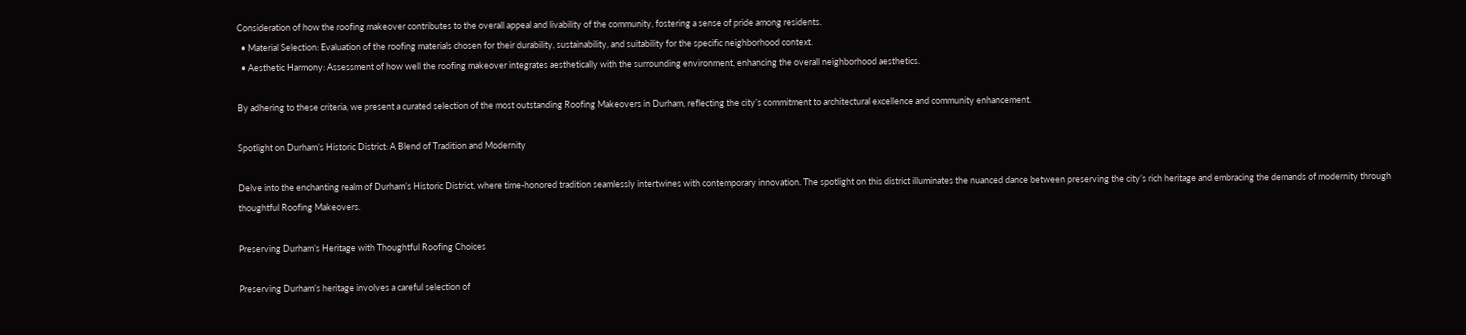Consideration of how the roofing makeover contributes to the overall appeal and livability of the community, fostering a sense of pride among residents.
  • Material Selection: Evaluation of the roofing materials chosen for their durability, sustainability, and suitability for the specific neighborhood context.
  • Aesthetic Harmony: Assessment of how well the roofing makeover integrates aesthetically with the surrounding environment, enhancing the overall neighborhood aesthetics.

By adhering to these criteria, we present a curated selection of the most outstanding Roofing Makeovers in Durham, reflecting the city’s commitment to architectural excellence and community enhancement.

Spotlight on Durham’s Historic District: A Blend of Tradition and Modernity

Delve into the enchanting realm of Durham’s Historic District, where time-honored tradition seamlessly intertwines with contemporary innovation. The spotlight on this district illuminates the nuanced dance between preserving the city’s rich heritage and embracing the demands of modernity through thoughtful Roofing Makeovers.

Preserving Durham’s Heritage with Thoughtful Roofing Choices

Preserving Durham’s heritage involves a careful selection of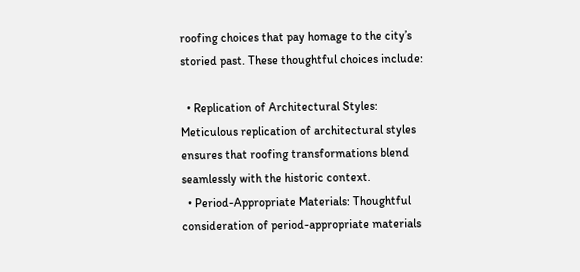roofing choices that pay homage to the city’s storied past. These thoughtful choices include:

  • Replication of Architectural Styles: Meticulous replication of architectural styles ensures that roofing transformations blend seamlessly with the historic context.
  • Period-Appropriate Materials: Thoughtful consideration of period-appropriate materials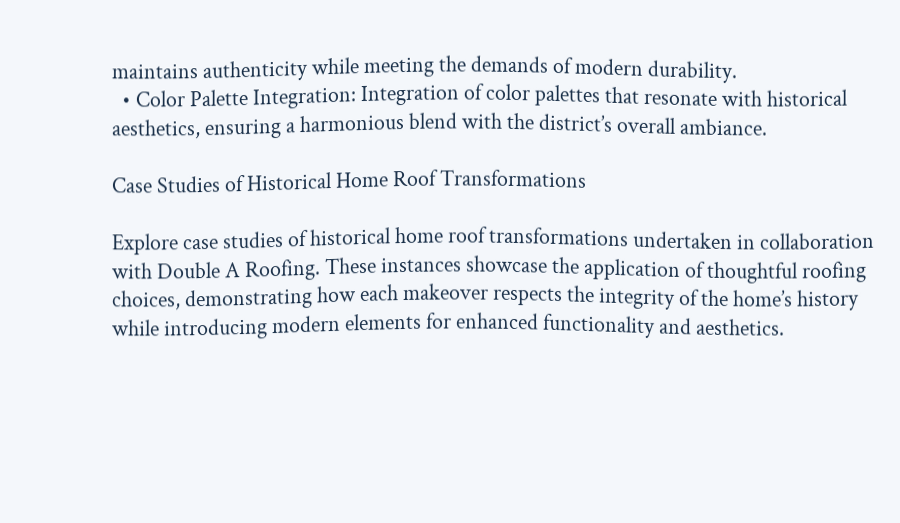maintains authenticity while meeting the demands of modern durability.
  • Color Palette Integration: Integration of color palettes that resonate with historical aesthetics, ensuring a harmonious blend with the district’s overall ambiance.

Case Studies of Historical Home Roof Transformations

Explore case studies of historical home roof transformations undertaken in collaboration with Double A Roofing. These instances showcase the application of thoughtful roofing choices, demonstrating how each makeover respects the integrity of the home’s history while introducing modern elements for enhanced functionality and aesthetics.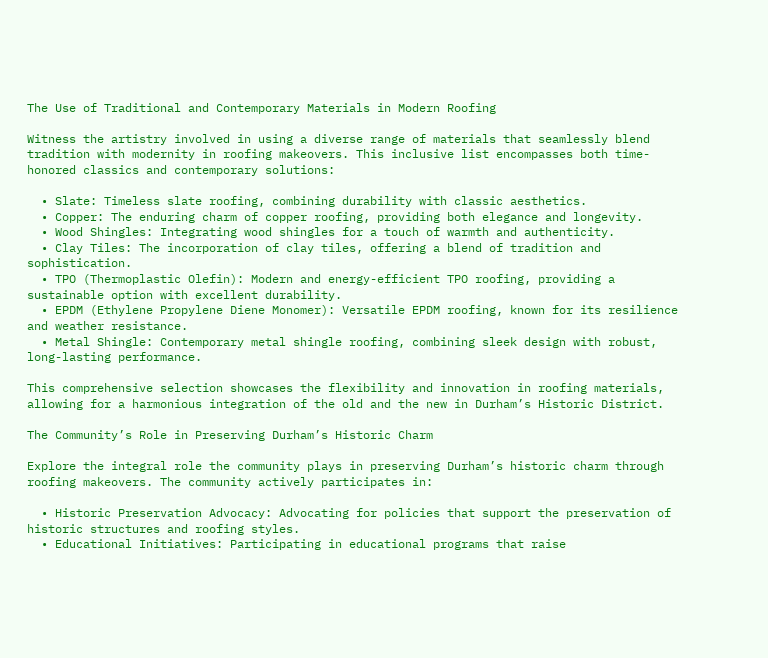The Use of Traditional and Contemporary Materials in Modern Roofing

Witness the artistry involved in using a diverse range of materials that seamlessly blend tradition with modernity in roofing makeovers. This inclusive list encompasses both time-honored classics and contemporary solutions:

  • Slate: Timeless slate roofing, combining durability with classic aesthetics.
  • Copper: The enduring charm of copper roofing, providing both elegance and longevity.
  • Wood Shingles: Integrating wood shingles for a touch of warmth and authenticity.
  • Clay Tiles: The incorporation of clay tiles, offering a blend of tradition and sophistication.
  • TPO (Thermoplastic Olefin): Modern and energy-efficient TPO roofing, providing a sustainable option with excellent durability.
  • EPDM (Ethylene Propylene Diene Monomer): Versatile EPDM roofing, known for its resilience and weather resistance.
  • Metal Shingle: Contemporary metal shingle roofing, combining sleek design with robust, long-lasting performance.

This comprehensive selection showcases the flexibility and innovation in roofing materials, allowing for a harmonious integration of the old and the new in Durham’s Historic District.

The Community’s Role in Preserving Durham’s Historic Charm

Explore the integral role the community plays in preserving Durham’s historic charm through roofing makeovers. The community actively participates in:

  • Historic Preservation Advocacy: Advocating for policies that support the preservation of historic structures and roofing styles.
  • Educational Initiatives: Participating in educational programs that raise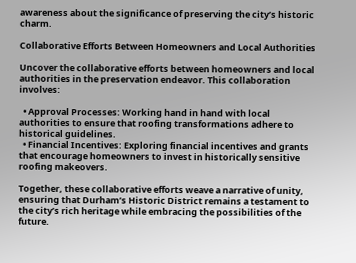awareness about the significance of preserving the city’s historic charm.

Collaborative Efforts Between Homeowners and Local Authorities

Uncover the collaborative efforts between homeowners and local authorities in the preservation endeavor. This collaboration involves:

  • Approval Processes: Working hand in hand with local authorities to ensure that roofing transformations adhere to historical guidelines.
  • Financial Incentives: Exploring financial incentives and grants that encourage homeowners to invest in historically sensitive roofing makeovers.

Together, these collaborative efforts weave a narrative of unity, ensuring that Durham’s Historic District remains a testament to the city’s rich heritage while embracing the possibilities of the future.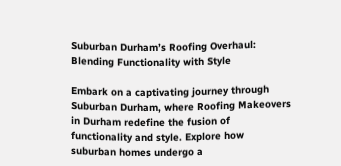Suburban Durham’s Roofing Overhaul: Blending Functionality with Style

Embark on a captivating journey through Suburban Durham, where Roofing Makeovers in Durham redefine the fusion of functionality and style. Explore how suburban homes undergo a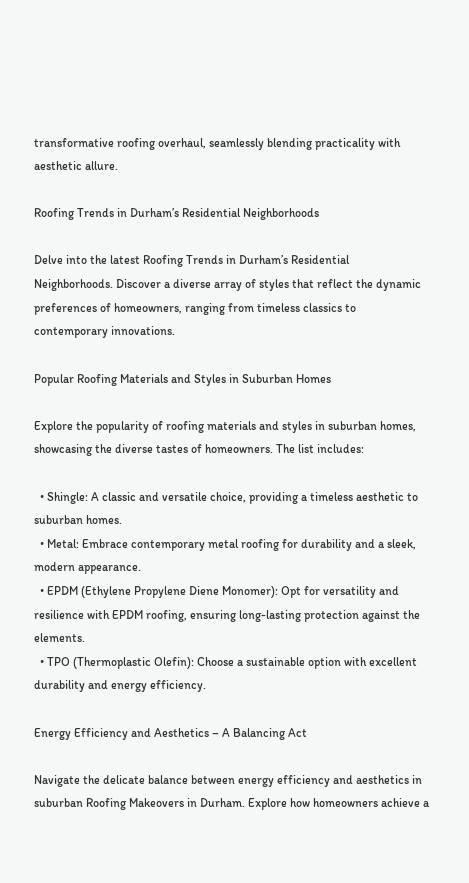transformative roofing overhaul, seamlessly blending practicality with aesthetic allure.

Roofing Trends in Durham’s Residential Neighborhoods

Delve into the latest Roofing Trends in Durham’s Residential Neighborhoods. Discover a diverse array of styles that reflect the dynamic preferences of homeowners, ranging from timeless classics to contemporary innovations.

Popular Roofing Materials and Styles in Suburban Homes

Explore the popularity of roofing materials and styles in suburban homes, showcasing the diverse tastes of homeowners. The list includes:

  • Shingle: A classic and versatile choice, providing a timeless aesthetic to suburban homes.
  • Metal: Embrace contemporary metal roofing for durability and a sleek, modern appearance.
  • EPDM (Ethylene Propylene Diene Monomer): Opt for versatility and resilience with EPDM roofing, ensuring long-lasting protection against the elements.
  • TPO (Thermoplastic Olefin): Choose a sustainable option with excellent durability and energy efficiency.

Energy Efficiency and Aesthetics – A Balancing Act

Navigate the delicate balance between energy efficiency and aesthetics in suburban Roofing Makeovers in Durham. Explore how homeowners achieve a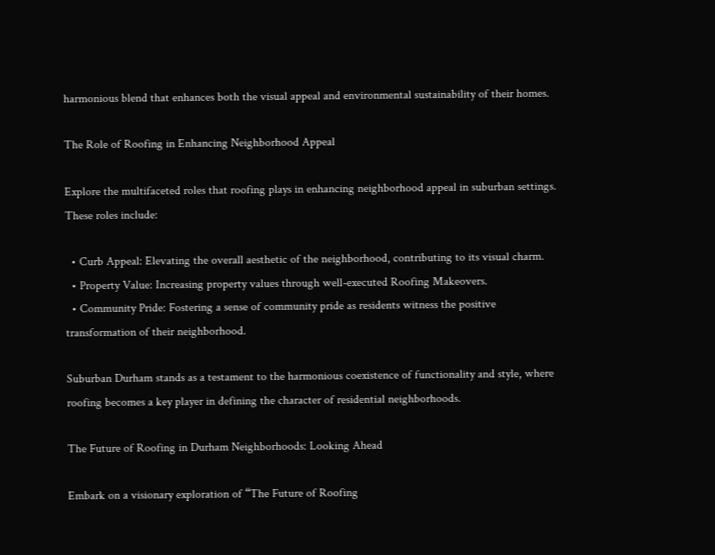harmonious blend that enhances both the visual appeal and environmental sustainability of their homes.

The Role of Roofing in Enhancing Neighborhood Appeal

Explore the multifaceted roles that roofing plays in enhancing neighborhood appeal in suburban settings. These roles include:

  • Curb Appeal: Elevating the overall aesthetic of the neighborhood, contributing to its visual charm.
  • Property Value: Increasing property values through well-executed Roofing Makeovers.
  • Community Pride: Fostering a sense of community pride as residents witness the positive transformation of their neighborhood.

Suburban Durham stands as a testament to the harmonious coexistence of functionality and style, where roofing becomes a key player in defining the character of residential neighborhoods.

The Future of Roofing in Durham Neighborhoods: Looking Ahead

Embark on a visionary exploration of “The Future of Roofing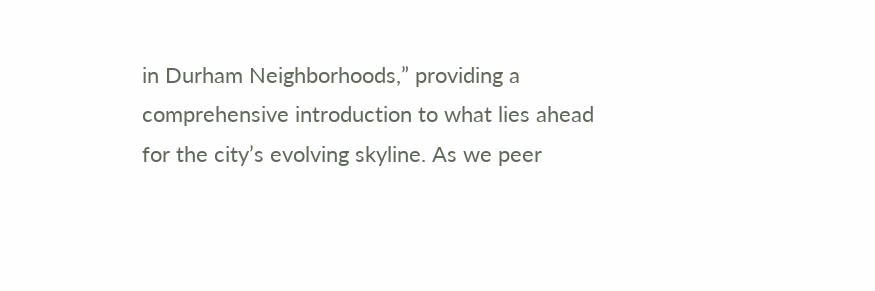in Durham Neighborhoods,” providing a comprehensive introduction to what lies ahead for the city’s evolving skyline. As we peer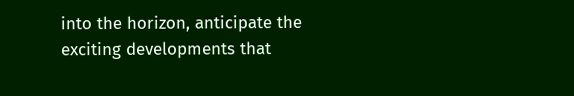into the horizon, anticipate the exciting developments that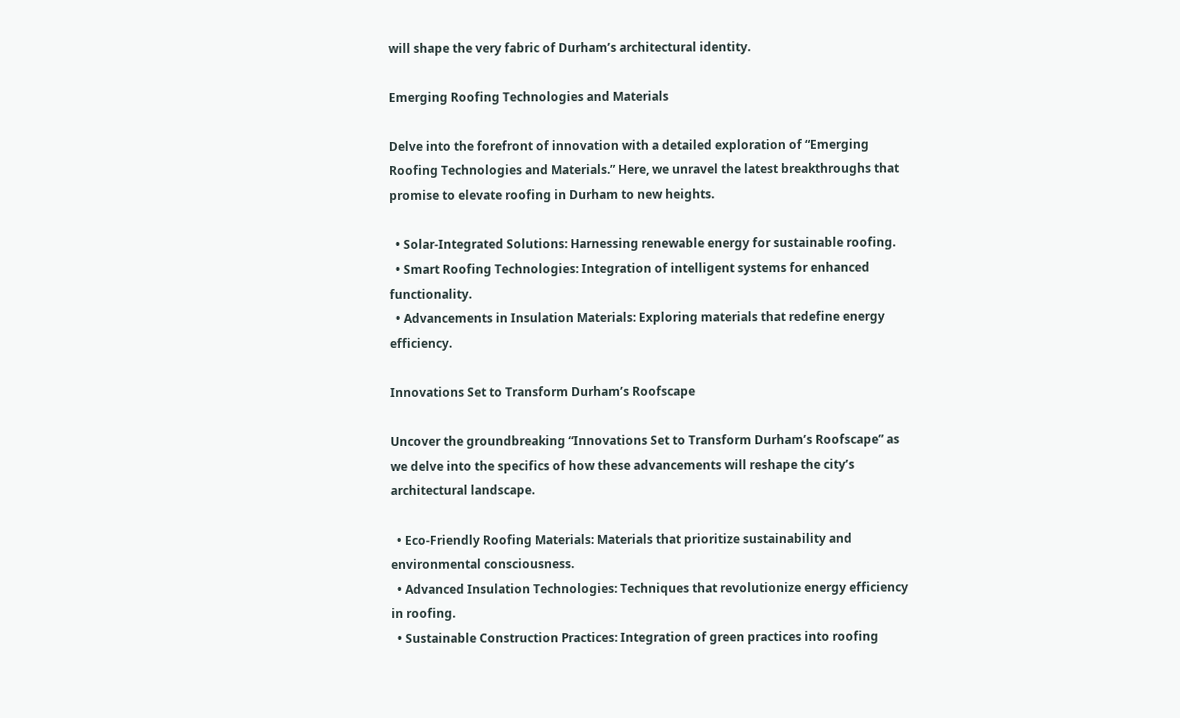will shape the very fabric of Durham’s architectural identity.

Emerging Roofing Technologies and Materials

Delve into the forefront of innovation with a detailed exploration of “Emerging Roofing Technologies and Materials.” Here, we unravel the latest breakthroughs that promise to elevate roofing in Durham to new heights.

  • Solar-Integrated Solutions: Harnessing renewable energy for sustainable roofing.
  • Smart Roofing Technologies: Integration of intelligent systems for enhanced functionality.
  • Advancements in Insulation Materials: Exploring materials that redefine energy efficiency.

Innovations Set to Transform Durham’s Roofscape

Uncover the groundbreaking “Innovations Set to Transform Durham’s Roofscape” as we delve into the specifics of how these advancements will reshape the city’s architectural landscape.

  • Eco-Friendly Roofing Materials: Materials that prioritize sustainability and environmental consciousness.
  • Advanced Insulation Technologies: Techniques that revolutionize energy efficiency in roofing.
  • Sustainable Construction Practices: Integration of green practices into roofing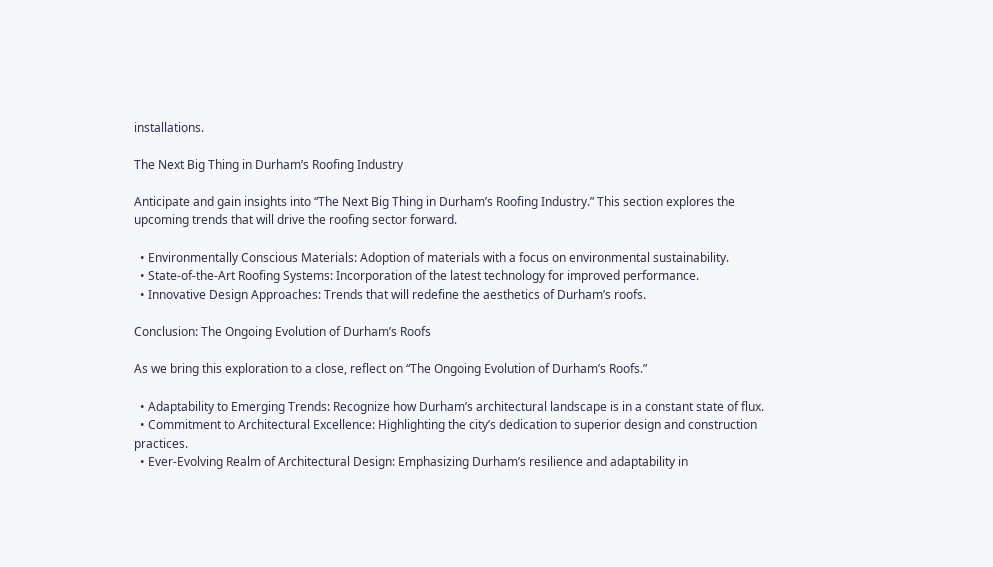installations.

The Next Big Thing in Durham’s Roofing Industry

Anticipate and gain insights into “The Next Big Thing in Durham’s Roofing Industry.” This section explores the upcoming trends that will drive the roofing sector forward.

  • Environmentally Conscious Materials: Adoption of materials with a focus on environmental sustainability.
  • State-of-the-Art Roofing Systems: Incorporation of the latest technology for improved performance.
  • Innovative Design Approaches: Trends that will redefine the aesthetics of Durham’s roofs.

Conclusion: The Ongoing Evolution of Durham’s Roofs

As we bring this exploration to a close, reflect on “The Ongoing Evolution of Durham’s Roofs.”

  • Adaptability to Emerging Trends: Recognize how Durham’s architectural landscape is in a constant state of flux.
  • Commitment to Architectural Excellence: Highlighting the city’s dedication to superior design and construction practices.
  • Ever-Evolving Realm of Architectural Design: Emphasizing Durham’s resilience and adaptability in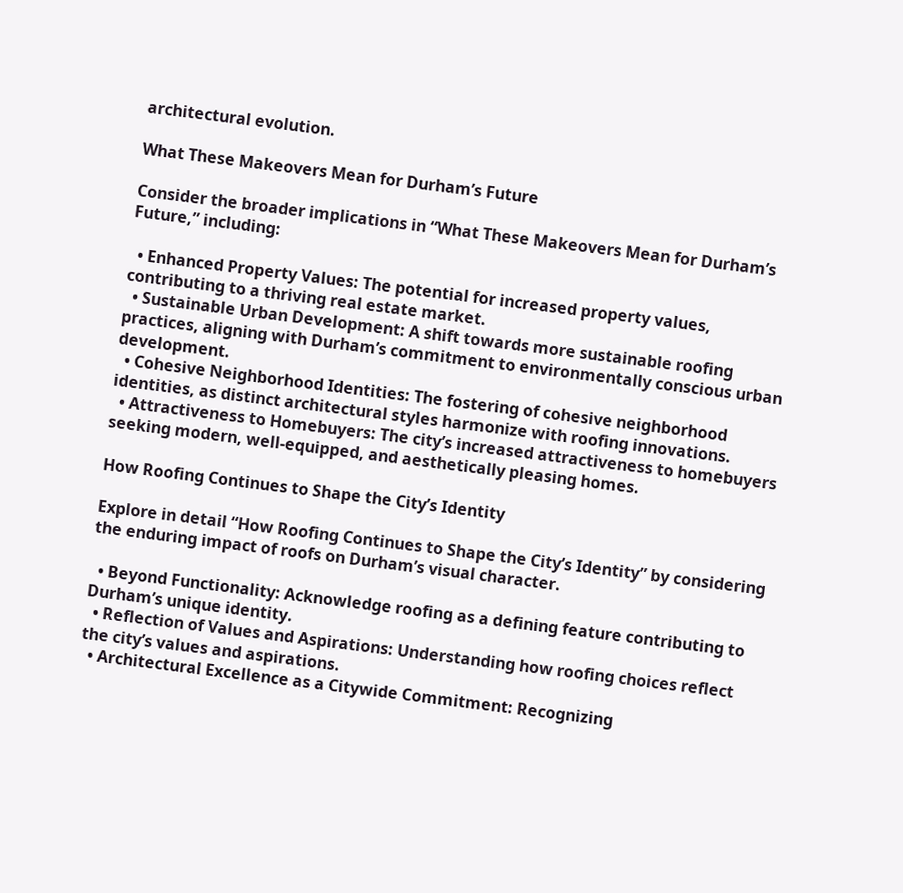architectural evolution.

What These Makeovers Mean for Durham’s Future

Consider the broader implications in “What These Makeovers Mean for Durham’s Future,” including:

  • Enhanced Property Values: The potential for increased property values, contributing to a thriving real estate market.
  • Sustainable Urban Development: A shift towards more sustainable roofing practices, aligning with Durham’s commitment to environmentally conscious urban development.
  • Cohesive Neighborhood Identities: The fostering of cohesive neighborhood identities, as distinct architectural styles harmonize with roofing innovations.
  • Attractiveness to Homebuyers: The city’s increased attractiveness to homebuyers seeking modern, well-equipped, and aesthetically pleasing homes.

How Roofing Continues to Shape the City’s Identity

Explore in detail “How Roofing Continues to Shape the City’s Identity” by considering the enduring impact of roofs on Durham’s visual character.

  • Beyond Functionality: Acknowledge roofing as a defining feature contributing to Durham’s unique identity.
  • Reflection of Values and Aspirations: Understanding how roofing choices reflect the city’s values and aspirations.
  • Architectural Excellence as a Citywide Commitment: Recognizing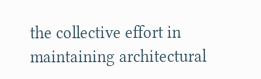the collective effort in maintaining architectural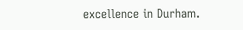excellence in Durham.